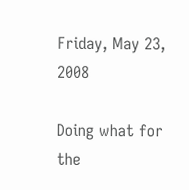Friday, May 23, 2008

Doing what for the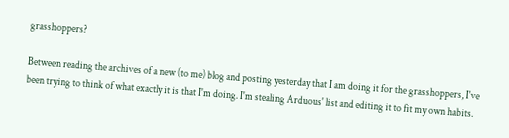grasshoppers?

Between reading the archives of a new (to me) blog and posting yesterday that I am doing it for the grasshoppers, I've been trying to think of what exactly it is that I'm doing. I'm stealing Arduous' list and editing it to fit my own habits.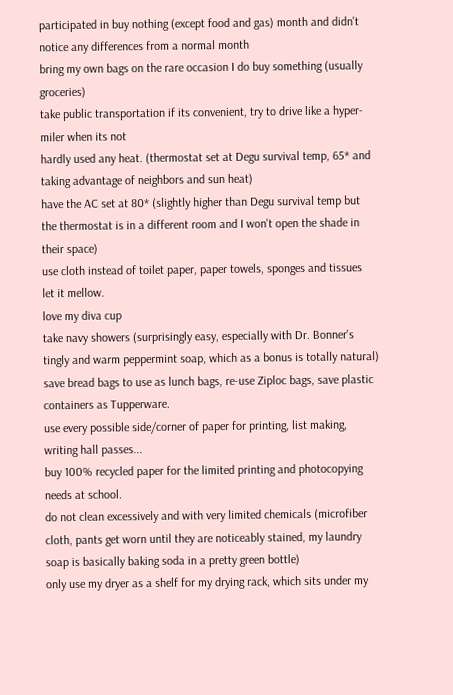participated in buy nothing (except food and gas) month and didn't notice any differences from a normal month
bring my own bags on the rare occasion I do buy something (usually groceries)
take public transportation if its convenient, try to drive like a hyper-miler when its not
hardly used any heat. (thermostat set at Degu survival temp, 65* and taking advantage of neighbors and sun heat)
have the AC set at 80* (slightly higher than Degu survival temp but the thermostat is in a different room and I won't open the shade in their space)
use cloth instead of toilet paper, paper towels, sponges and tissues
let it mellow.
love my diva cup
take navy showers (surprisingly easy, especially with Dr. Bonner's tingly and warm peppermint soap, which as a bonus is totally natural)
save bread bags to use as lunch bags, re-use Ziploc bags, save plastic containers as Tupperware.
use every possible side/corner of paper for printing, list making, writing hall passes...
buy 100% recycled paper for the limited printing and photocopying needs at school.
do not clean excessively and with very limited chemicals (microfiber cloth, pants get worn until they are noticeably stained, my laundry soap is basically baking soda in a pretty green bottle)
only use my dryer as a shelf for my drying rack, which sits under my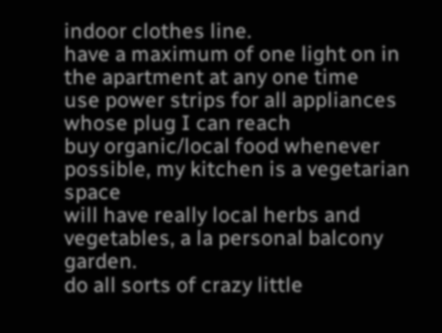indoor clothes line.
have a maximum of one light on in the apartment at any one time
use power strips for all appliances whose plug I can reach
buy organic/local food whenever possible, my kitchen is a vegetarian space
will have really local herbs and vegetables, a la personal balcony garden.
do all sorts of crazy little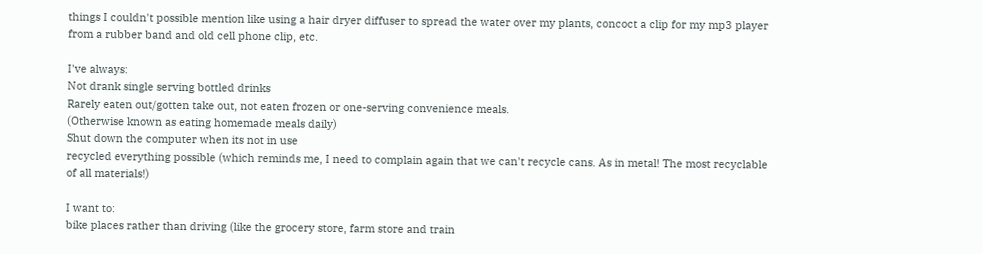things I couldn't possible mention like using a hair dryer diffuser to spread the water over my plants, concoct a clip for my mp3 player from a rubber band and old cell phone clip, etc.

I've always:
Not drank single serving bottled drinks
Rarely eaten out/gotten take out, not eaten frozen or one-serving convenience meals.
(Otherwise known as eating homemade meals daily)
Shut down the computer when its not in use
recycled everything possible (which reminds me, I need to complain again that we can't recycle cans. As in metal! The most recyclable of all materials!)

I want to:
bike places rather than driving (like the grocery store, farm store and train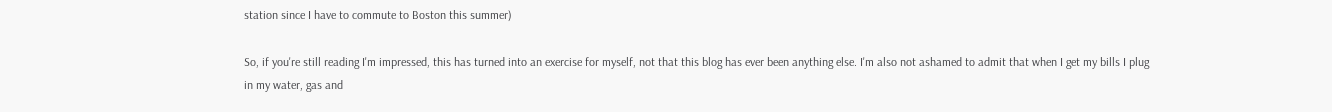station since I have to commute to Boston this summer)

So, if you're still reading I'm impressed, this has turned into an exercise for myself, not that this blog has ever been anything else. I'm also not ashamed to admit that when I get my bills I plug in my water, gas and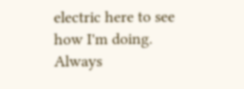electric here to see how I'm doing. Always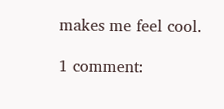makes me feel cool.

1 comment: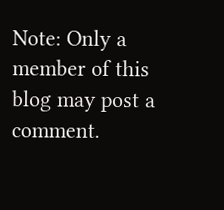Note: Only a member of this blog may post a comment.